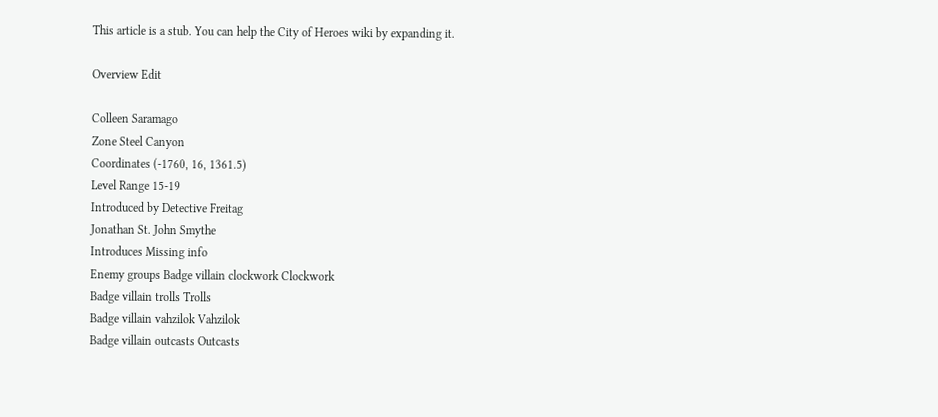This article is a stub. You can help the City of Heroes wiki by expanding it.

Overview Edit

Colleen Saramago
Zone Steel Canyon
Coordinates (-1760, 16, 1361.5)
Level Range 15-19
Introduced by Detective Freitag
Jonathan St. John Smythe
Introduces Missing info
Enemy groups Badge villain clockwork Clockwork
Badge villain trolls Trolls
Badge villain vahzilok Vahzilok
Badge villain outcasts Outcasts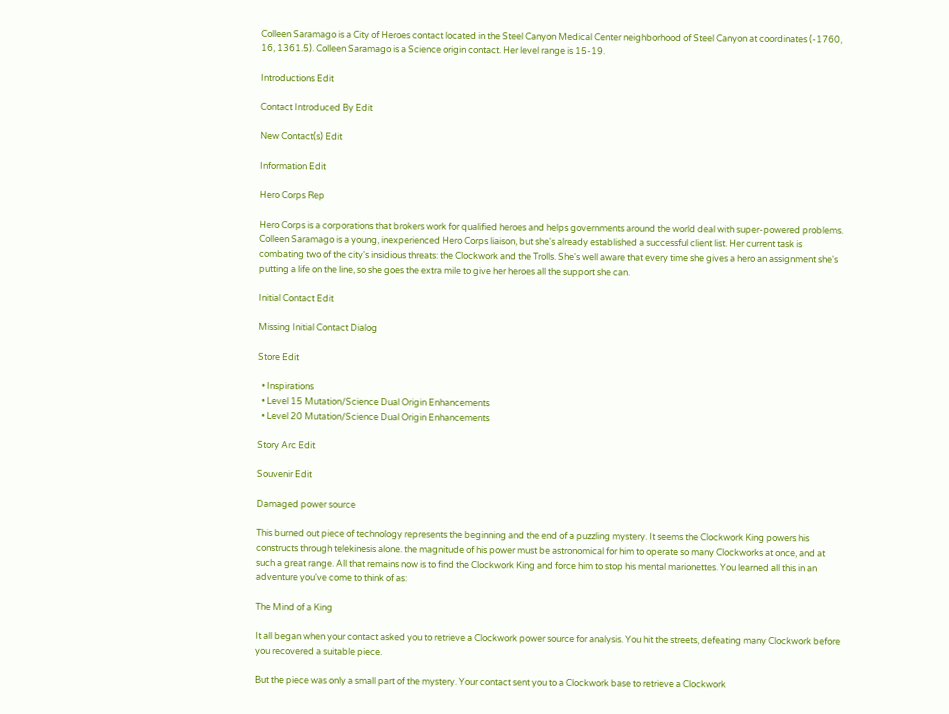Colleen Saramago is a City of Heroes contact located in the Steel Canyon Medical Center neighborhood of Steel Canyon at coordinates (-1760, 16, 1361.5). Colleen Saramago is a Science origin contact. Her level range is 15-19.

Introductions Edit

Contact Introduced By Edit

New Contact(s) Edit

Information Edit

Hero Corps Rep

Hero Corps is a corporations that brokers work for qualified heroes and helps governments around the world deal with super-powered problems. Colleen Saramago is a young, inexperienced Hero Corps liaison, but she's already established a successful client list. Her current task is combating two of the city's insidious threats: the Clockwork and the Trolls. She's well aware that every time she gives a hero an assignment she's putting a life on the line, so she goes the extra mile to give her heroes all the support she can.

Initial Contact Edit

Missing Initial Contact Dialog

Store Edit

  • Inspirations
  • Level 15 Mutation/Science Dual Origin Enhancements
  • Level 20 Mutation/Science Dual Origin Enhancements

Story Arc Edit

Souvenir Edit

Damaged power source

This burned out piece of technology represents the beginning and the end of a puzzling mystery. It seems the Clockwork King powers his constructs through telekinesis alone. the magnitude of his power must be astronomical for him to operate so many Clockworks at once, and at such a great range. All that remains now is to find the Clockwork King and force him to stop his mental marionettes. You learned all this in an adventure you've come to think of as:

The Mind of a King

It all began when your contact asked you to retrieve a Clockwork power source for analysis. You hit the streets, defeating many Clockwork before you recovered a suitable piece.

But the piece was only a small part of the mystery. Your contact sent you to a Clockwork base to retrieve a Clockwork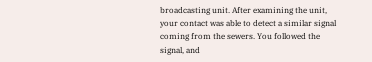broadcasting unit. After examining the unit, your contact was able to detect a similar signal coming from the sewers. You followed the signal, and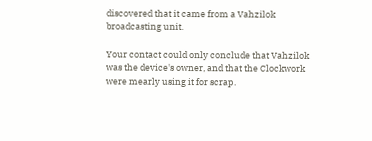discovered that it came from a Vahzilok broadcasting unit.

Your contact could only conclude that Vahzilok was the device's owner, and that the Clockwork were mearly using it for scrap.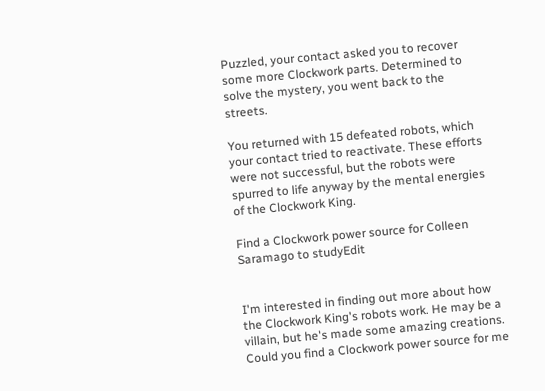Puzzled, your contact asked you to recover some more Clockwork parts. Determined to solve the mystery, you went back to the streets.

You returned with 15 defeated robots, which your contact tried to reactivate. These efforts were not successful, but the robots were spurred to life anyway by the mental energies of the Clockwork King.

Find a Clockwork power source for Colleen Saramago to studyEdit


I'm interested in finding out more about how the Clockwork King's robots work. He may be a villain, but he's made some amazing creations. Could you find a Clockwork power source for me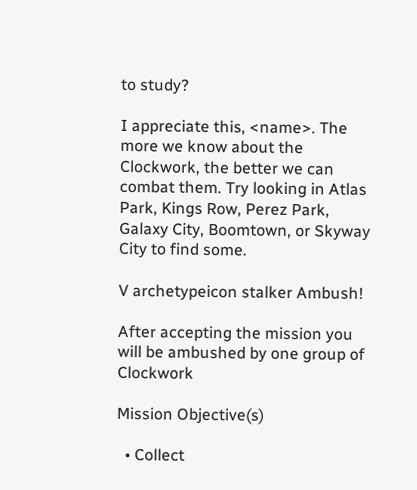to study?

I appreciate this, <name>. The more we know about the Clockwork, the better we can combat them. Try looking in Atlas Park, Kings Row, Perez Park, Galaxy City, Boomtown, or Skyway City to find some.

V archetypeicon stalker Ambush!

After accepting the mission you will be ambushed by one group of Clockwork

Mission Objective(s)

  • Collect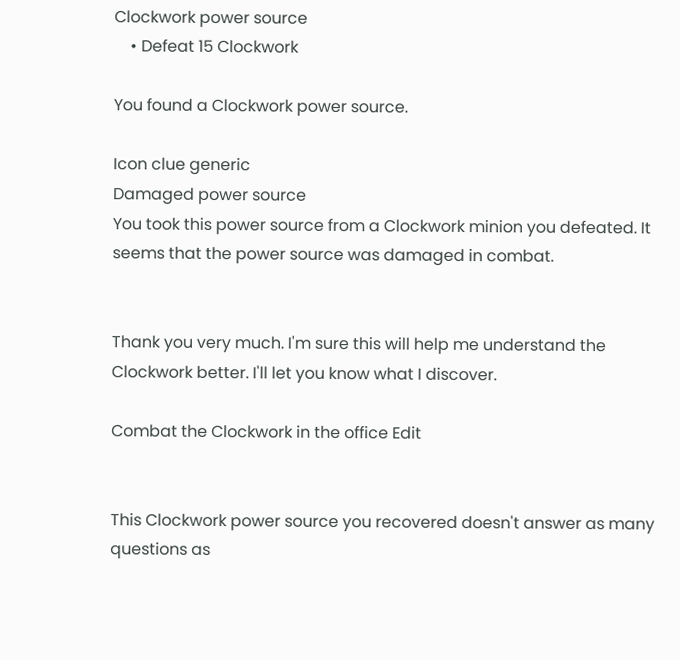Clockwork power source
    • Defeat 15 Clockwork

You found a Clockwork power source.

Icon clue generic
Damaged power source
You took this power source from a Clockwork minion you defeated. It seems that the power source was damaged in combat.


Thank you very much. I'm sure this will help me understand the Clockwork better. I'll let you know what I discover.

Combat the Clockwork in the office Edit


This Clockwork power source you recovered doesn't answer as many questions as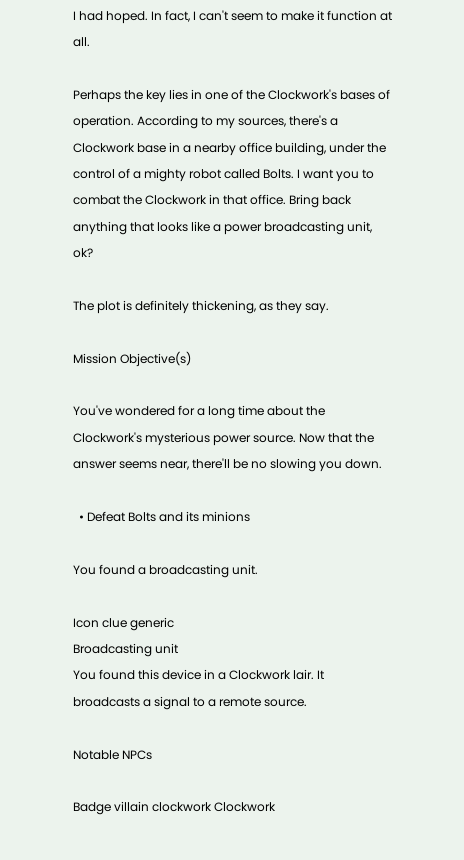I had hoped. In fact, I can't seem to make it function at all.

Perhaps the key lies in one of the Clockwork's bases of operation. According to my sources, there's a Clockwork base in a nearby office building, under the control of a mighty robot called Bolts. I want you to combat the Clockwork in that office. Bring back anything that looks like a power broadcasting unit, ok?

The plot is definitely thickening, as they say.

Mission Objective(s)

You've wondered for a long time about the Clockwork's mysterious power source. Now that the answer seems near, there'll be no slowing you down.

  • Defeat Bolts and its minions

You found a broadcasting unit.

Icon clue generic
Broadcasting unit
You found this device in a Clockwork lair. It broadcasts a signal to a remote source.

Notable NPCs

Badge villain clockwork Clockwork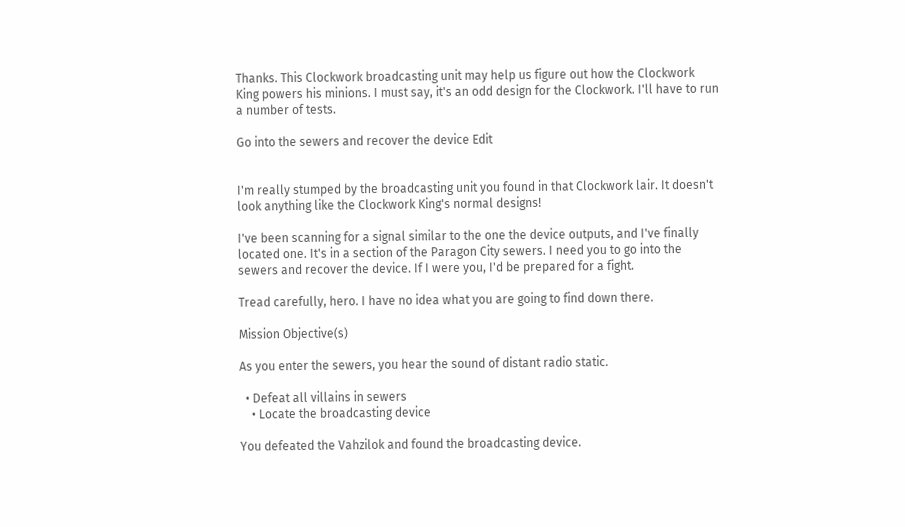Thanks. This Clockwork broadcasting unit may help us figure out how the Clockwork King powers his minions. I must say, it's an odd design for the Clockwork. I'll have to run a number of tests.

Go into the sewers and recover the device Edit


I'm really stumped by the broadcasting unit you found in that Clockwork lair. It doesn't look anything like the Clockwork King's normal designs!

I've been scanning for a signal similar to the one the device outputs, and I've finally located one. It's in a section of the Paragon City sewers. I need you to go into the sewers and recover the device. If I were you, I'd be prepared for a fight.

Tread carefully, hero. I have no idea what you are going to find down there.

Mission Objective(s)

As you enter the sewers, you hear the sound of distant radio static.

  • Defeat all villains in sewers
    • Locate the broadcasting device

You defeated the Vahzilok and found the broadcasting device.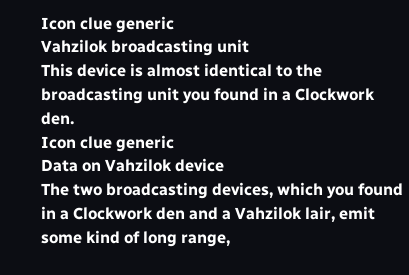Icon clue generic
Vahzilok broadcasting unit
This device is almost identical to the broadcasting unit you found in a Clockwork den.
Icon clue generic
Data on Vahzilok device
The two broadcasting devices, which you found in a Clockwork den and a Vahzilok lair, emit some kind of long range,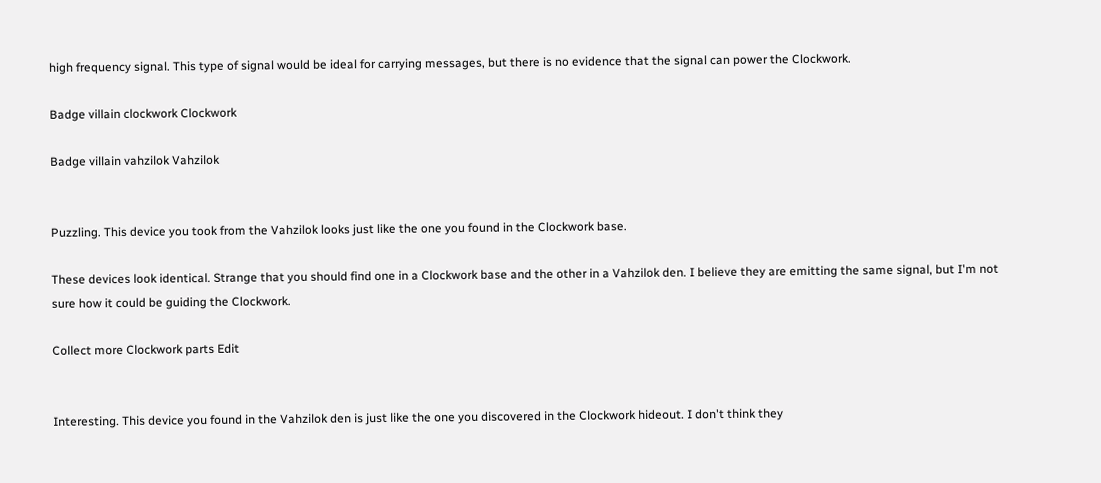high frequency signal. This type of signal would be ideal for carrying messages, but there is no evidence that the signal can power the Clockwork.

Badge villain clockwork Clockwork

Badge villain vahzilok Vahzilok


Puzzling. This device you took from the Vahzilok looks just like the one you found in the Clockwork base.

These devices look identical. Strange that you should find one in a Clockwork base and the other in a Vahzilok den. I believe they are emitting the same signal, but I'm not sure how it could be guiding the Clockwork.

Collect more Clockwork parts Edit


Interesting. This device you found in the Vahzilok den is just like the one you discovered in the Clockwork hideout. I don't think they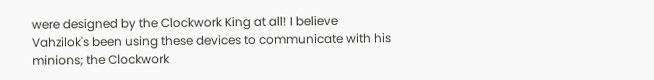were designed by the Clockwork King at all! I believe Vahzilok's been using these devices to communicate with his minions; the Clockwork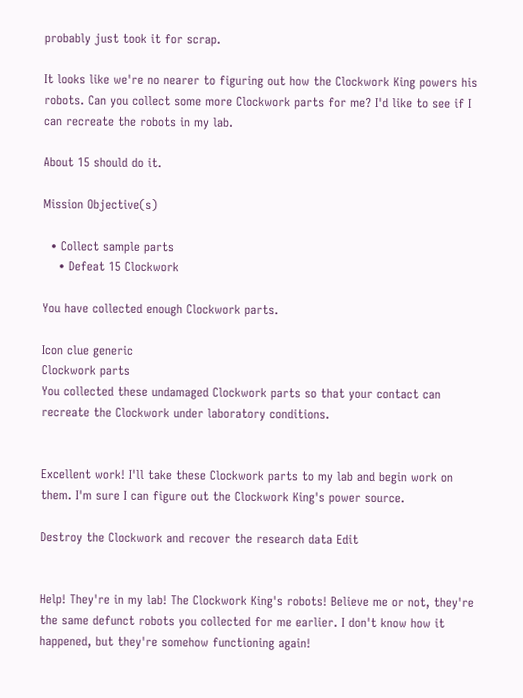probably just took it for scrap.

It looks like we're no nearer to figuring out how the Clockwork King powers his robots. Can you collect some more Clockwork parts for me? I'd like to see if I can recreate the robots in my lab.

About 15 should do it.

Mission Objective(s)

  • Collect sample parts
    • Defeat 15 Clockwork

You have collected enough Clockwork parts.

Icon clue generic
Clockwork parts
You collected these undamaged Clockwork parts so that your contact can recreate the Clockwork under laboratory conditions.


Excellent work! I'll take these Clockwork parts to my lab and begin work on them. I'm sure I can figure out the Clockwork King's power source.

Destroy the Clockwork and recover the research data Edit


Help! They're in my lab! The Clockwork King's robots! Believe me or not, they're the same defunct robots you collected for me earlier. I don't know how it happened, but they're somehow functioning again!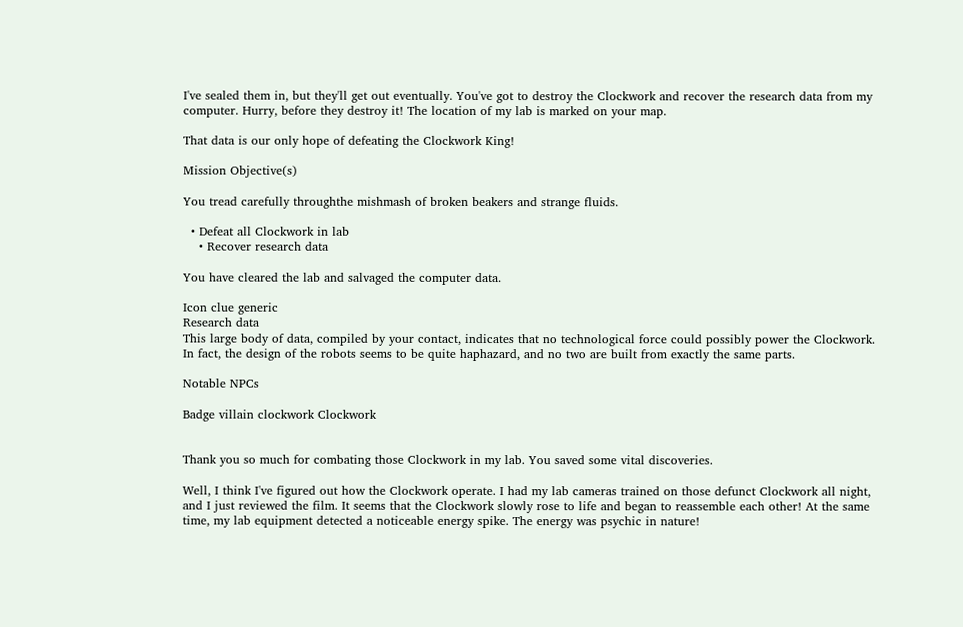I've sealed them in, but they'll get out eventually. You've got to destroy the Clockwork and recover the research data from my computer. Hurry, before they destroy it! The location of my lab is marked on your map.

That data is our only hope of defeating the Clockwork King!

Mission Objective(s)

You tread carefully throughthe mishmash of broken beakers and strange fluids.

  • Defeat all Clockwork in lab
    • Recover research data

You have cleared the lab and salvaged the computer data.

Icon clue generic
Research data
This large body of data, compiled by your contact, indicates that no technological force could possibly power the Clockwork. In fact, the design of the robots seems to be quite haphazard, and no two are built from exactly the same parts.

Notable NPCs

Badge villain clockwork Clockwork


Thank you so much for combating those Clockwork in my lab. You saved some vital discoveries.

Well, I think I've figured out how the Clockwork operate. I had my lab cameras trained on those defunct Clockwork all night, and I just reviewed the film. It seems that the Clockwork slowly rose to life and began to reassemble each other! At the same time, my lab equipment detected a noticeable energy spike. The energy was psychic in nature!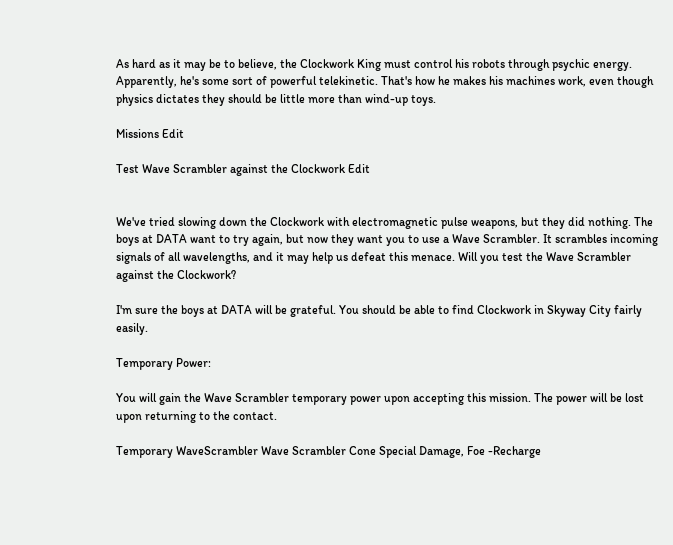As hard as it may be to believe, the Clockwork King must control his robots through psychic energy. Apparently, he's some sort of powerful telekinetic. That's how he makes his machines work, even though physics dictates they should be little more than wind-up toys.

Missions Edit

Test Wave Scrambler against the Clockwork Edit


We've tried slowing down the Clockwork with electromagnetic pulse weapons, but they did nothing. The boys at DATA want to try again, but now they want you to use a Wave Scrambler. It scrambles incoming signals of all wavelengths, and it may help us defeat this menace. Will you test the Wave Scrambler against the Clockwork?

I'm sure the boys at DATA will be grateful. You should be able to find Clockwork in Skyway City fairly easily.

Temporary Power:

You will gain the Wave Scrambler temporary power upon accepting this mission. The power will be lost upon returning to the contact.

Temporary WaveScrambler Wave Scrambler Cone Special Damage, Foe -Recharge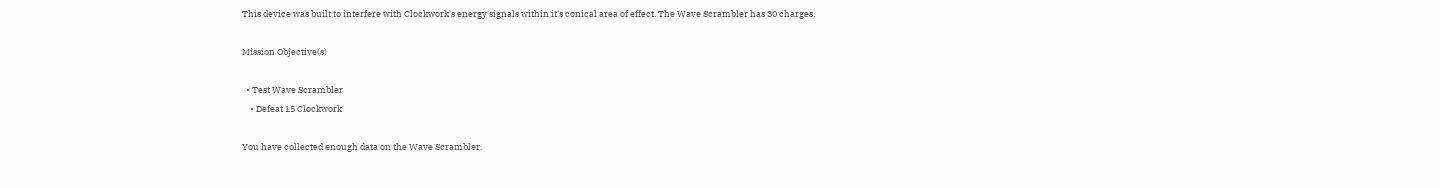This device was built to interfere with Clockwork's energy signals within it's conical area of effect. The Wave Scrambler has 30 charges.

Mission Objective(s)

  • Test Wave Scrambler
    • Defeat 15 Clockwork

You have collected enough data on the Wave Scrambler.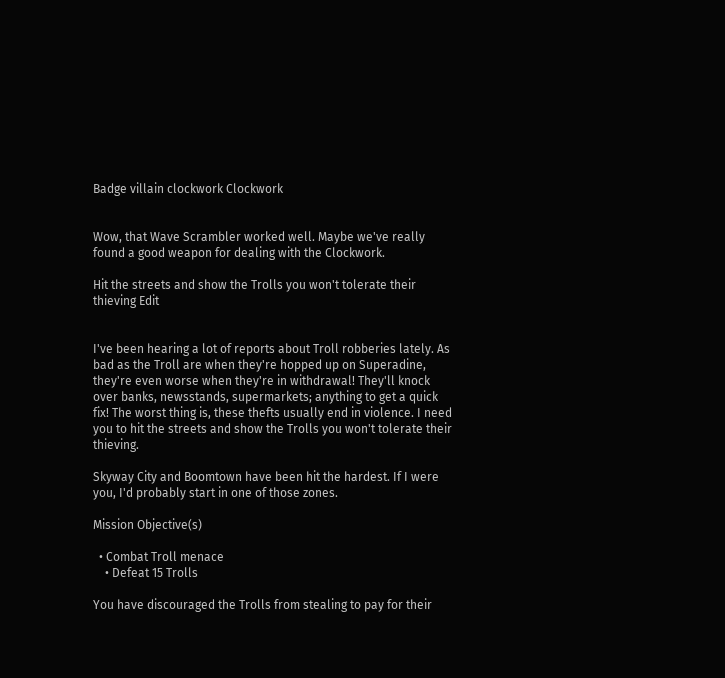Badge villain clockwork Clockwork


Wow, that Wave Scrambler worked well. Maybe we've really found a good weapon for dealing with the Clockwork.

Hit the streets and show the Trolls you won't tolerate their thieving Edit


I've been hearing a lot of reports about Troll robberies lately. As bad as the Troll are when they're hopped up on Superadine, they're even worse when they're in withdrawal! They'll knock over banks, newsstands, supermarkets; anything to get a quick fix! The worst thing is, these thefts usually end in violence. I need you to hit the streets and show the Trolls you won't tolerate their thieving.

Skyway City and Boomtown have been hit the hardest. If I were you, I'd probably start in one of those zones.

Mission Objective(s)

  • Combat Troll menace
    • Defeat 15 Trolls

You have discouraged the Trolls from stealing to pay for their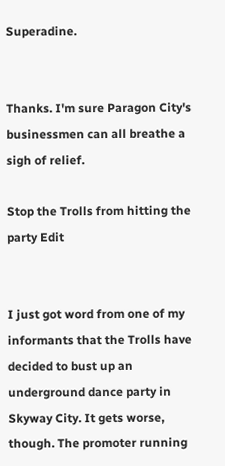Superadine.


Thanks. I'm sure Paragon City's businessmen can all breathe a sigh of relief.

Stop the Trolls from hitting the party Edit


I just got word from one of my informants that the Trolls have decided to bust up an underground dance party in Skyway City. It gets worse, though. The promoter running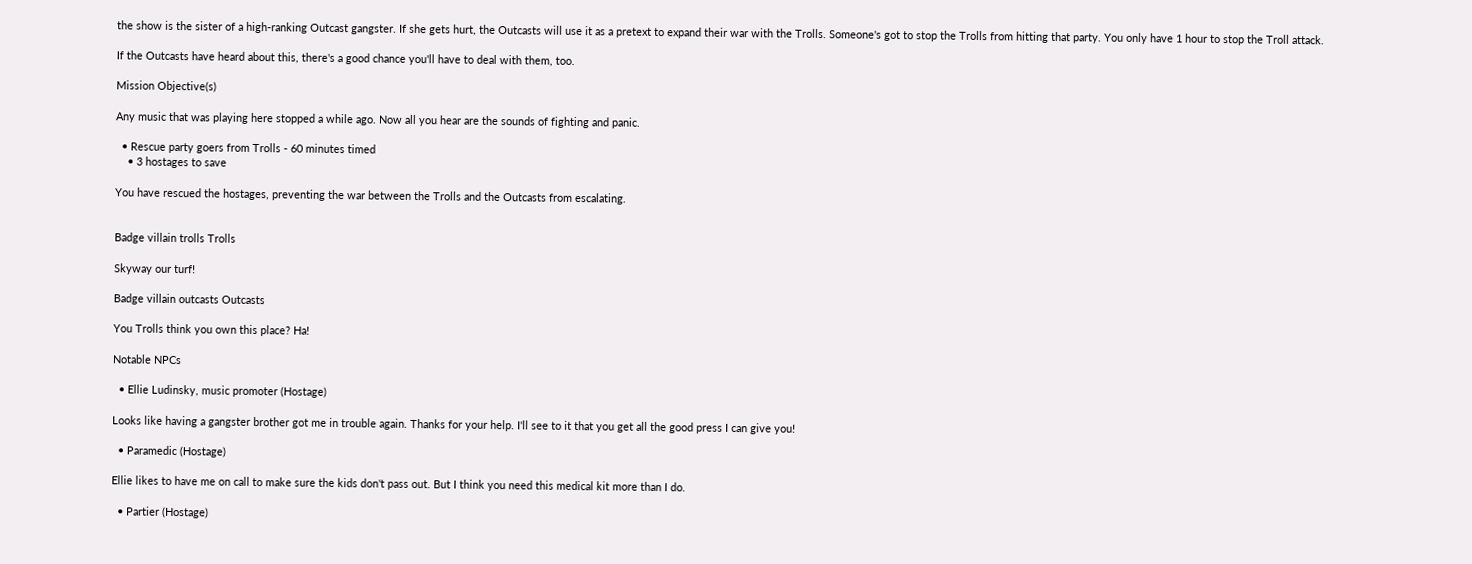the show is the sister of a high-ranking Outcast gangster. If she gets hurt, the Outcasts will use it as a pretext to expand their war with the Trolls. Someone's got to stop the Trolls from hitting that party. You only have 1 hour to stop the Troll attack.

If the Outcasts have heard about this, there's a good chance you'll have to deal with them, too.

Mission Objective(s)

Any music that was playing here stopped a while ago. Now all you hear are the sounds of fighting and panic.

  • Rescue party goers from Trolls - 60 minutes timed
    • 3 hostages to save

You have rescued the hostages, preventing the war between the Trolls and the Outcasts from escalating.


Badge villain trolls Trolls

Skyway our turf!

Badge villain outcasts Outcasts

You Trolls think you own this place? Ha!

Notable NPCs

  • Ellie Ludinsky, music promoter (Hostage)

Looks like having a gangster brother got me in trouble again. Thanks for your help. I'll see to it that you get all the good press I can give you!

  • Paramedic (Hostage)

Ellie likes to have me on call to make sure the kids don't pass out. But I think you need this medical kit more than I do.

  • Partier (Hostage)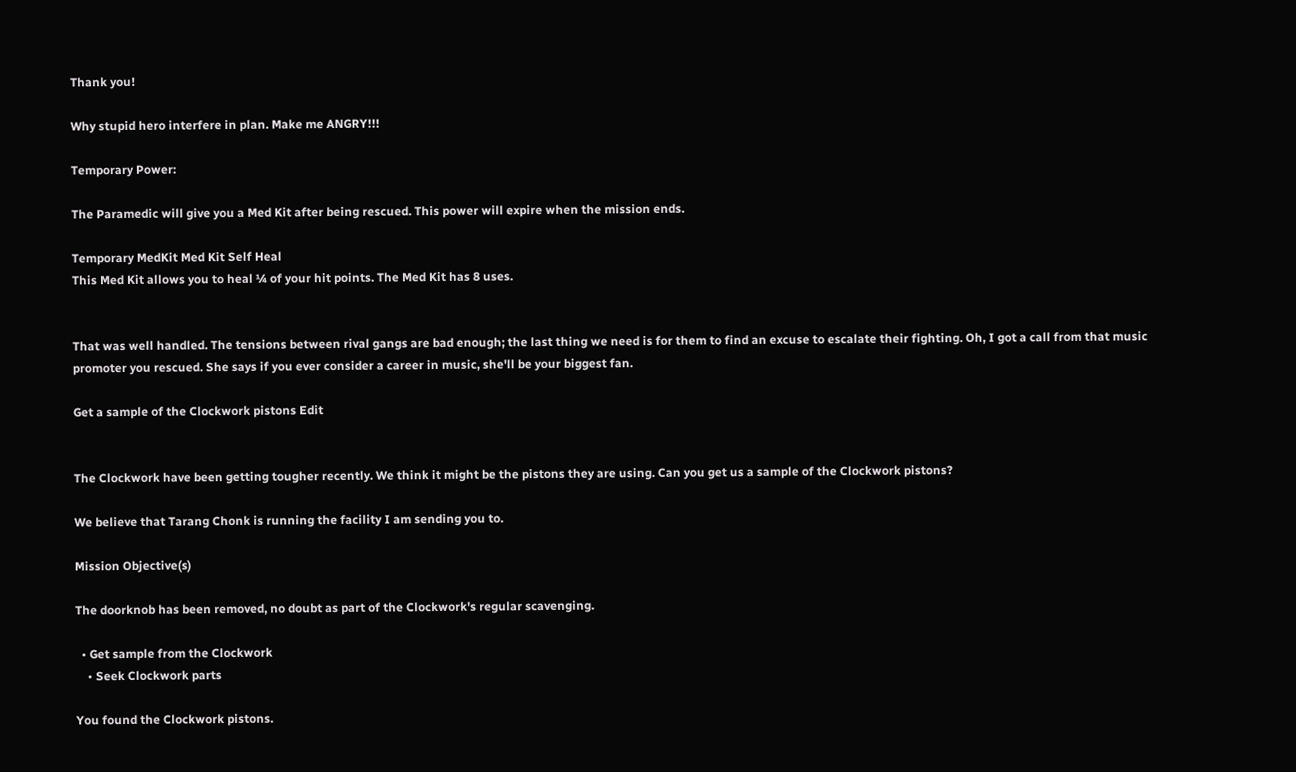Thank you!

Why stupid hero interfere in plan. Make me ANGRY!!!

Temporary Power:

The Paramedic will give you a Med Kit after being rescued. This power will expire when the mission ends.

Temporary MedKit Med Kit Self Heal
This Med Kit allows you to heal ¼ of your hit points. The Med Kit has 8 uses.


That was well handled. The tensions between rival gangs are bad enough; the last thing we need is for them to find an excuse to escalate their fighting. Oh, I got a call from that music promoter you rescued. She says if you ever consider a career in music, she'll be your biggest fan.

Get a sample of the Clockwork pistons Edit


The Clockwork have been getting tougher recently. We think it might be the pistons they are using. Can you get us a sample of the Clockwork pistons?

We believe that Tarang Chonk is running the facility I am sending you to.

Mission Objective(s)

The doorknob has been removed, no doubt as part of the Clockwork's regular scavenging.

  • Get sample from the Clockwork
    • Seek Clockwork parts

You found the Clockwork pistons.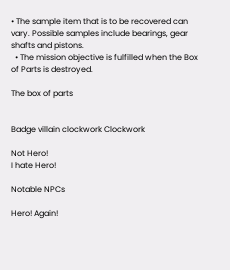• The sample item that is to be recovered can vary. Possible samples include bearings, gear shafts and pistons.
  • The mission objective is fulfilled when the Box of Parts is destroyed.

The box of parts


Badge villain clockwork Clockwork

Not Hero!
I hate Hero!

Notable NPCs

Hero! Again!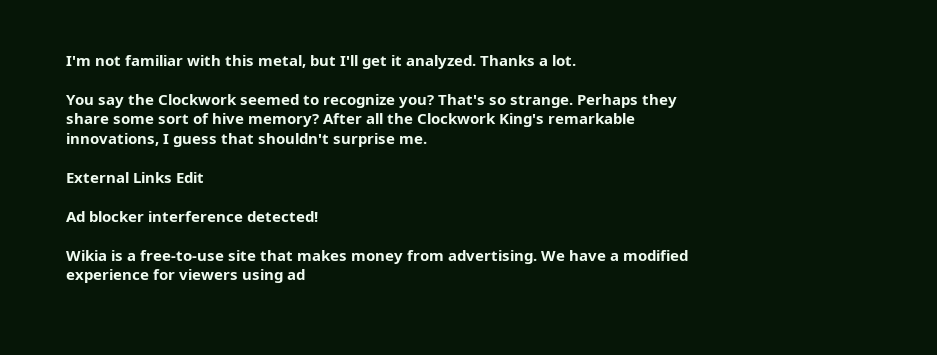I'm not familiar with this metal, but I'll get it analyzed. Thanks a lot.

You say the Clockwork seemed to recognize you? That's so strange. Perhaps they share some sort of hive memory? After all the Clockwork King's remarkable innovations, I guess that shouldn't surprise me.

External Links Edit

Ad blocker interference detected!

Wikia is a free-to-use site that makes money from advertising. We have a modified experience for viewers using ad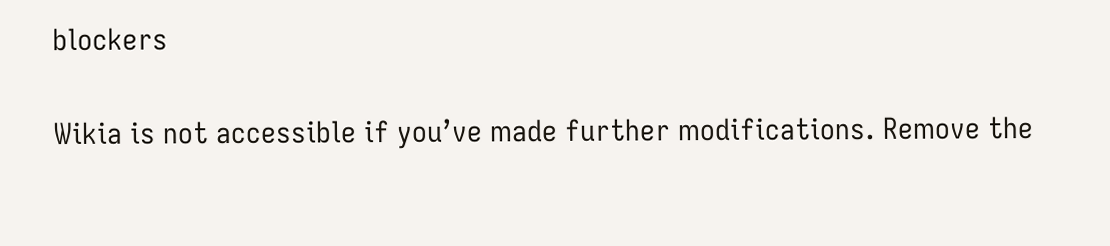blockers

Wikia is not accessible if you’ve made further modifications. Remove the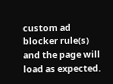custom ad blocker rule(s) and the page will load as expected.